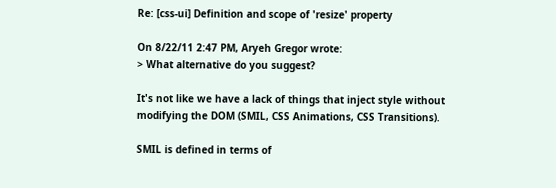Re: [css-ui] Definition and scope of 'resize' property

On 8/22/11 2:47 PM, Aryeh Gregor wrote:
> What alternative do you suggest?

It's not like we have a lack of things that inject style without
modifying the DOM (SMIL, CSS Animations, CSS Transitions).

SMIL is defined in terms of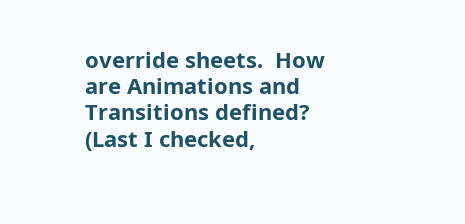override sheets.  How are Animations and
Transitions defined?  (Last I checked,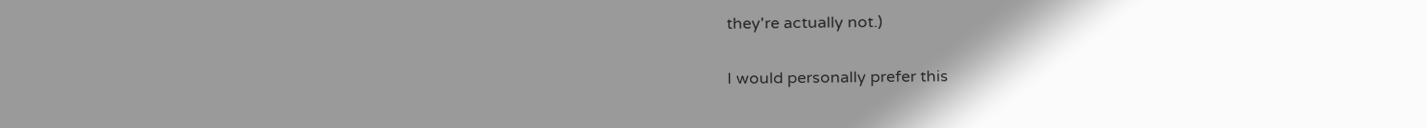they're actually not.)

I would personally prefer this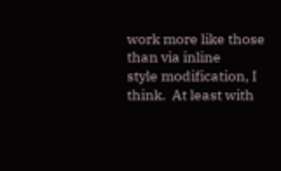work more like those than via inline
style modification, I think.  At least with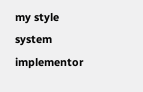my style system implementor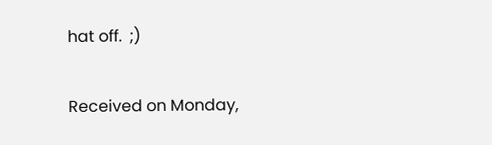hat off.  ;)


Received on Monday,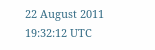22 August 2011 19:32:12 UTC